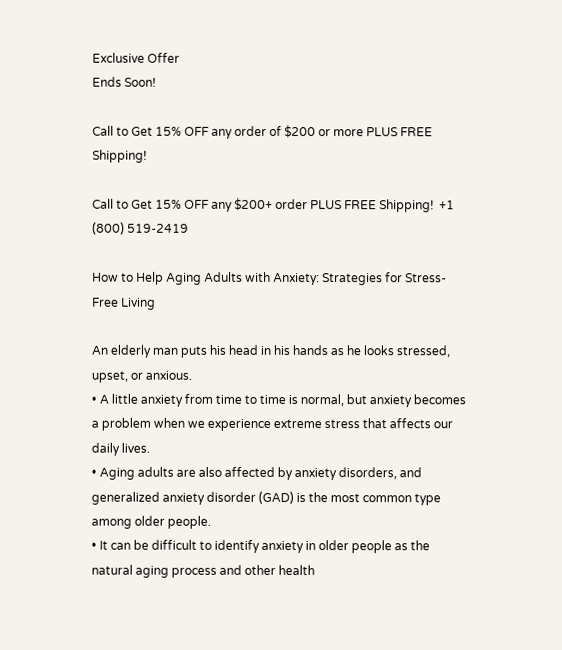Exclusive Offer
Ends Soon!

Call to Get 15% OFF any order of $200 or more PLUS FREE Shipping!

Call to Get 15% OFF any $200+ order PLUS FREE Shipping!  +1 (800) 519-2419

How to Help Aging Adults with Anxiety: Strategies for Stress-Free Living

An elderly man puts his head in his hands as he looks stressed, upset, or anxious.
• A little anxiety from time to time is normal, but anxiety becomes a problem when we experience extreme stress that affects our daily lives.
• Aging adults are also affected by anxiety disorders, and generalized anxiety disorder (GAD) is the most common type among older people.
• It can be difficult to identify anxiety in older people as the natural aging process and other health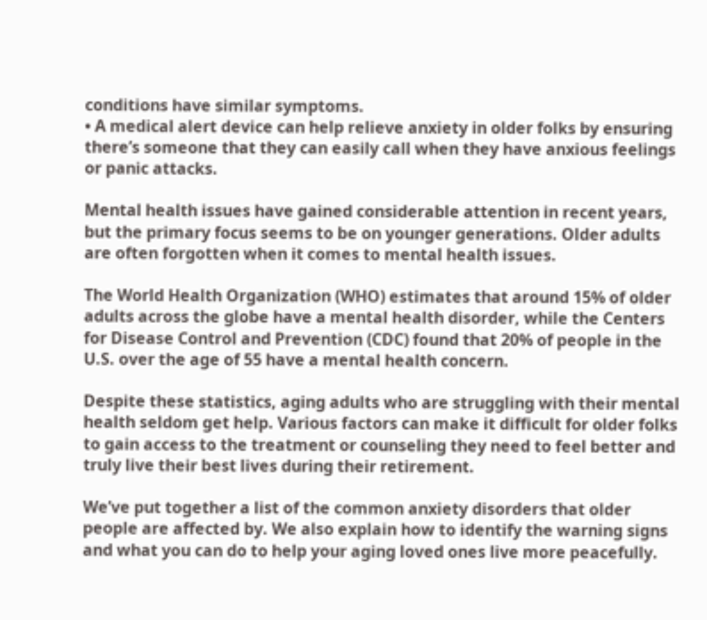conditions have similar symptoms.
• A medical alert device can help relieve anxiety in older folks by ensuring there’s someone that they can easily call when they have anxious feelings or panic attacks.

Mental health issues have gained considerable attention in recent years, but the primary focus seems to be on younger generations. Older adults are often forgotten when it comes to mental health issues.

The World Health Organization (WHO) estimates that around 15% of older adults across the globe have a mental health disorder, while the Centers for Disease Control and Prevention (CDC) found that 20% of people in the U.S. over the age of 55 have a mental health concern.

Despite these statistics, aging adults who are struggling with their mental health seldom get help. Various factors can make it difficult for older folks to gain access to the treatment or counseling they need to feel better and truly live their best lives during their retirement.

We’ve put together a list of the common anxiety disorders that older people are affected by. We also explain how to identify the warning signs and what you can do to help your aging loved ones live more peacefully.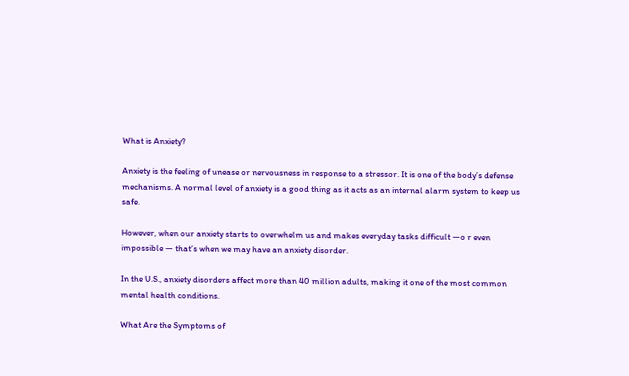What is Anxiety?

Anxiety is the feeling of unease or nervousness in response to a stressor. It is one of the body’s defense mechanisms. A normal level of anxiety is a good thing as it acts as an internal alarm system to keep us safe.

However, when our anxiety starts to overwhelm us and makes everyday tasks difficult —o r even impossible — that’s when we may have an anxiety disorder.

In the U.S., anxiety disorders affect more than 40 million adults, making it one of the most common mental health conditions.

What Are the Symptoms of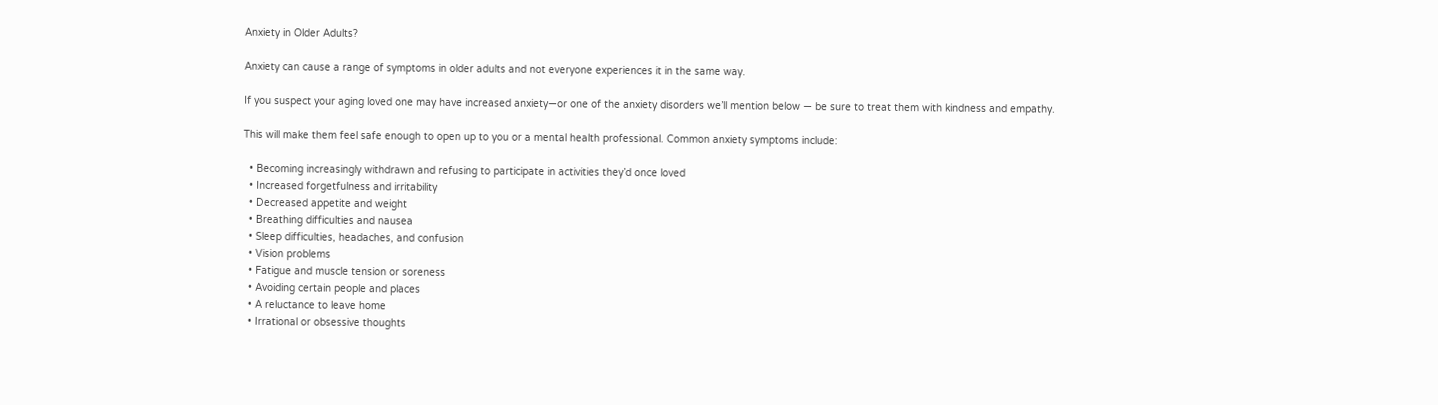Anxiety in Older Adults?

Anxiety can cause a range of symptoms in older adults and not everyone experiences it in the same way.

If you suspect your aging loved one may have increased anxiety—or one of the anxiety disorders we’ll mention below — be sure to treat them with kindness and empathy.

This will make them feel safe enough to open up to you or a mental health professional. Common anxiety symptoms include:

  • Becoming increasingly withdrawn and refusing to participate in activities they’d once loved
  • Increased forgetfulness and irritability
  • Decreased appetite and weight
  • Breathing difficulties and nausea
  • Sleep difficulties, headaches, and confusion
  • Vision problems
  • Fatigue and muscle tension or soreness
  • Avoiding certain people and places
  • A reluctance to leave home
  • Irrational or obsessive thoughts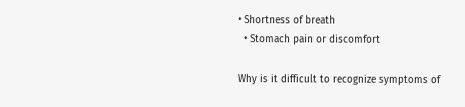• Shortness of breath
  • Stomach pain or discomfort

Why is it difficult to recognize symptoms of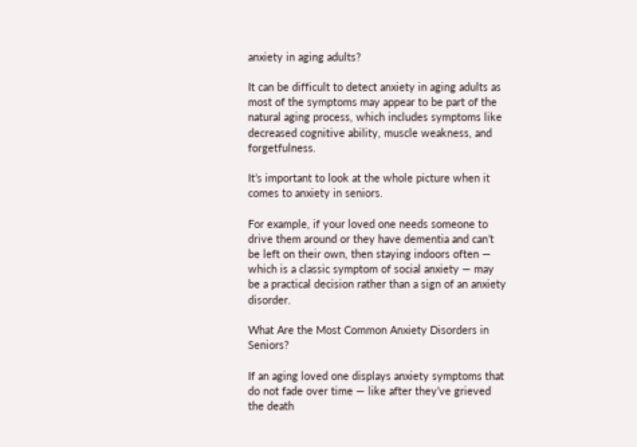anxiety in aging adults?

It can be difficult to detect anxiety in aging adults as most of the symptoms may appear to be part of the natural aging process, which includes symptoms like decreased cognitive ability, muscle weakness, and forgetfulness.

It’s important to look at the whole picture when it comes to anxiety in seniors.

For example, if your loved one needs someone to drive them around or they have dementia and can’t be left on their own, then staying indoors often — which is a classic symptom of social anxiety — may be a practical decision rather than a sign of an anxiety disorder.

What Are the Most Common Anxiety Disorders in Seniors?

If an aging loved one displays anxiety symptoms that do not fade over time — like after they’ve grieved the death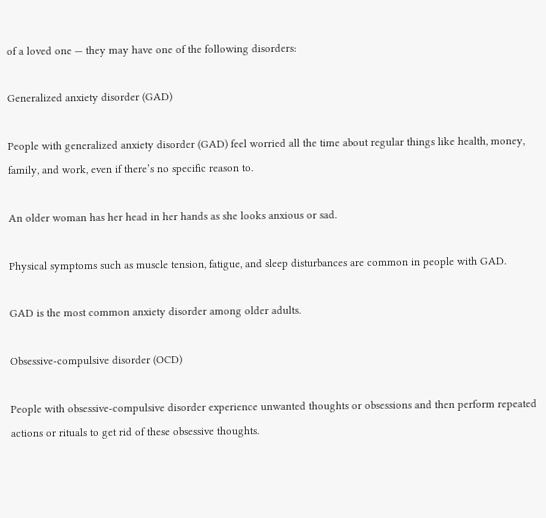of a loved one — they may have one of the following disorders:

Generalized anxiety disorder (GAD)

People with generalized anxiety disorder (GAD) feel worried all the time about regular things like health, money, family, and work, even if there’s no specific reason to.

An older woman has her head in her hands as she looks anxious or sad.

Physical symptoms such as muscle tension, fatigue, and sleep disturbances are common in people with GAD.

GAD is the most common anxiety disorder among older adults.

Obsessive-compulsive disorder (OCD)

People with obsessive-compulsive disorder experience unwanted thoughts or obsessions and then perform repeated actions or rituals to get rid of these obsessive thoughts.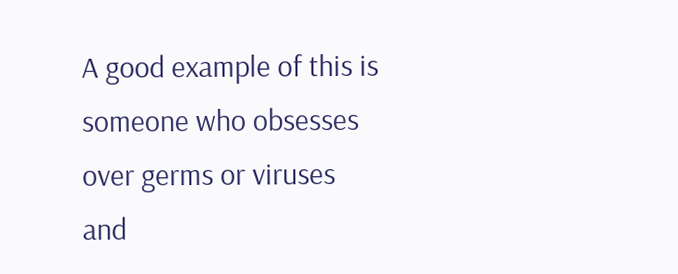A good example of this is someone who obsesses over germs or viruses and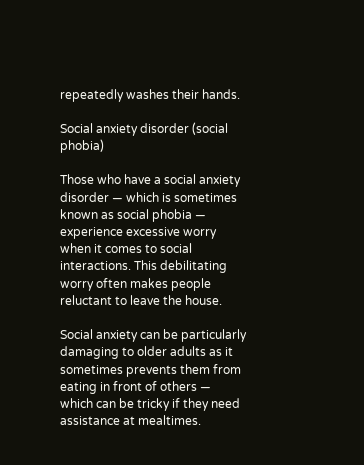repeatedly washes their hands.

Social anxiety disorder (social phobia)

Those who have a social anxiety disorder — which is sometimes known as social phobia — experience excessive worry when it comes to social interactions. This debilitating worry often makes people reluctant to leave the house.

Social anxiety can be particularly damaging to older adults as it sometimes prevents them from eating in front of others — which can be tricky if they need assistance at mealtimes.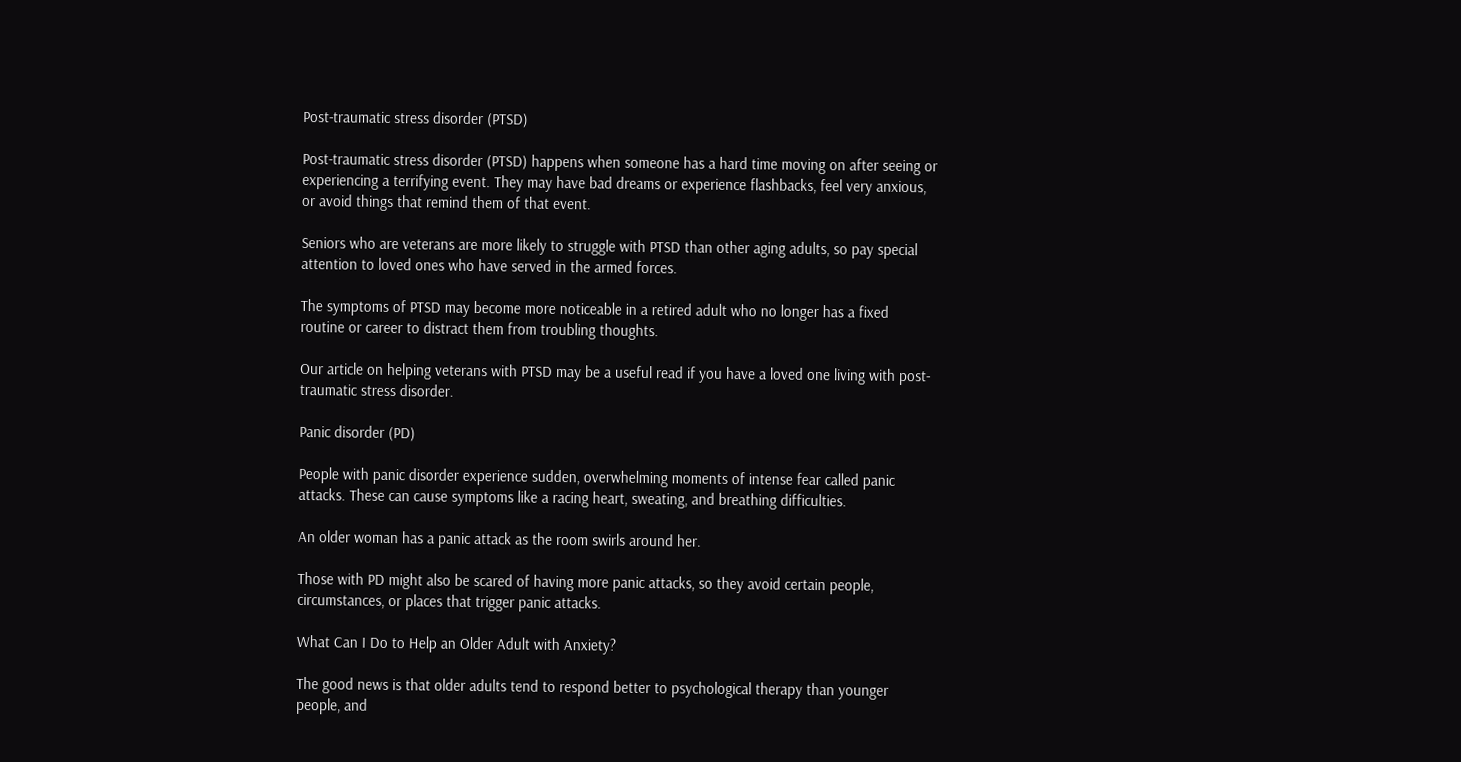Post-traumatic stress disorder (PTSD)

Post-traumatic stress disorder (PTSD) happens when someone has a hard time moving on after seeing or experiencing a terrifying event. They may have bad dreams or experience flashbacks, feel very anxious, or avoid things that remind them of that event.

Seniors who are veterans are more likely to struggle with PTSD than other aging adults, so pay special attention to loved ones who have served in the armed forces.

The symptoms of PTSD may become more noticeable in a retired adult who no longer has a fixed routine or career to distract them from troubling thoughts.

Our article on helping veterans with PTSD may be a useful read if you have a loved one living with post-traumatic stress disorder.

Panic disorder (PD)

People with panic disorder experience sudden, overwhelming moments of intense fear called panic attacks. These can cause symptoms like a racing heart, sweating, and breathing difficulties.

An older woman has a panic attack as the room swirls around her.

Those with PD might also be scared of having more panic attacks, so they avoid certain people, circumstances, or places that trigger panic attacks.

What Can I Do to Help an Older Adult with Anxiety?

The good news is that older adults tend to respond better to psychological therapy than younger people, and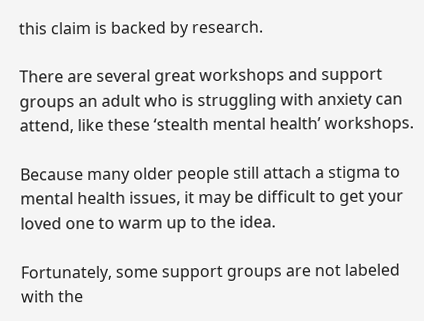this claim is backed by research.

There are several great workshops and support groups an adult who is struggling with anxiety can attend, like these ‘stealth mental health’ workshops.

Because many older people still attach a stigma to mental health issues, it may be difficult to get your loved one to warm up to the idea.

Fortunately, some support groups are not labeled with the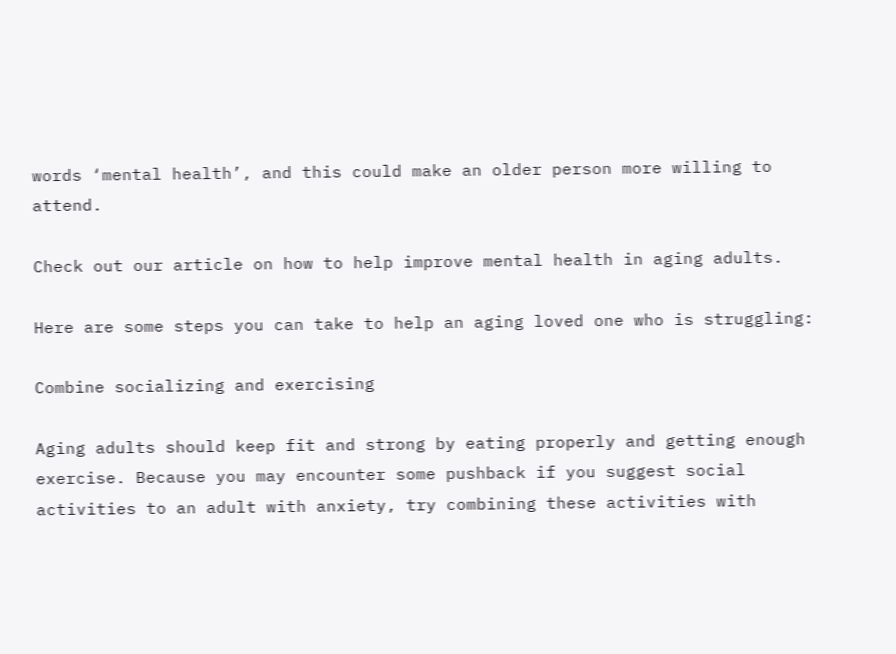words ‘mental health’, and this could make an older person more willing to attend.

Check out our article on how to help improve mental health in aging adults.

Here are some steps you can take to help an aging loved one who is struggling:

Combine socializing and exercising

Aging adults should keep fit and strong by eating properly and getting enough exercise. Because you may encounter some pushback if you suggest social activities to an adult with anxiety, try combining these activities with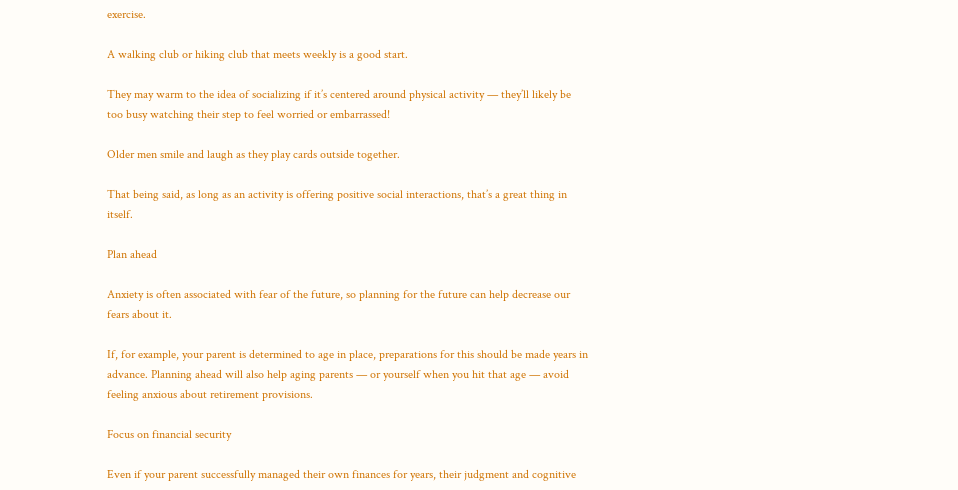exercise.

A walking club or hiking club that meets weekly is a good start.

They may warm to the idea of socializing if it’s centered around physical activity — they’ll likely be too busy watching their step to feel worried or embarrassed!

Older men smile and laugh as they play cards outside together.

That being said, as long as an activity is offering positive social interactions, that’s a great thing in itself.

Plan ahead

Anxiety is often associated with fear of the future, so planning for the future can help decrease our fears about it.

If, for example, your parent is determined to age in place, preparations for this should be made years in advance. Planning ahead will also help aging parents — or yourself when you hit that age — avoid feeling anxious about retirement provisions.

Focus on financial security

Even if your parent successfully managed their own finances for years, their judgment and cognitive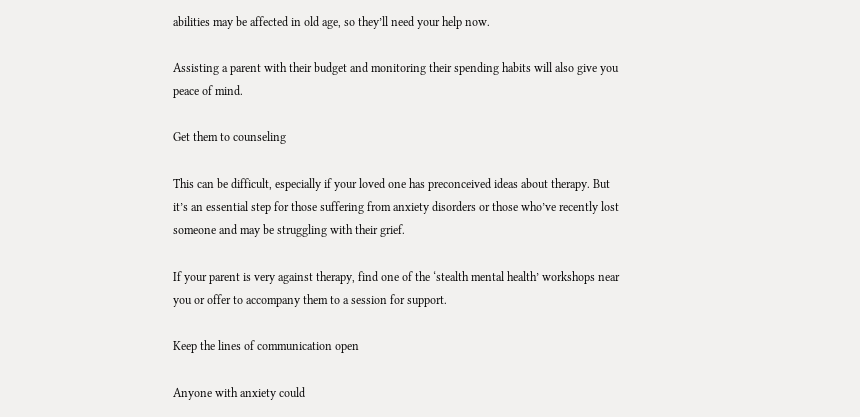abilities may be affected in old age, so they’ll need your help now.

Assisting a parent with their budget and monitoring their spending habits will also give you peace of mind.

Get them to counseling

This can be difficult, especially if your loved one has preconceived ideas about therapy. But it’s an essential step for those suffering from anxiety disorders or those who’ve recently lost someone and may be struggling with their grief.

If your parent is very against therapy, find one of the ‘stealth mental health’ workshops near you or offer to accompany them to a session for support.

Keep the lines of communication open

Anyone with anxiety could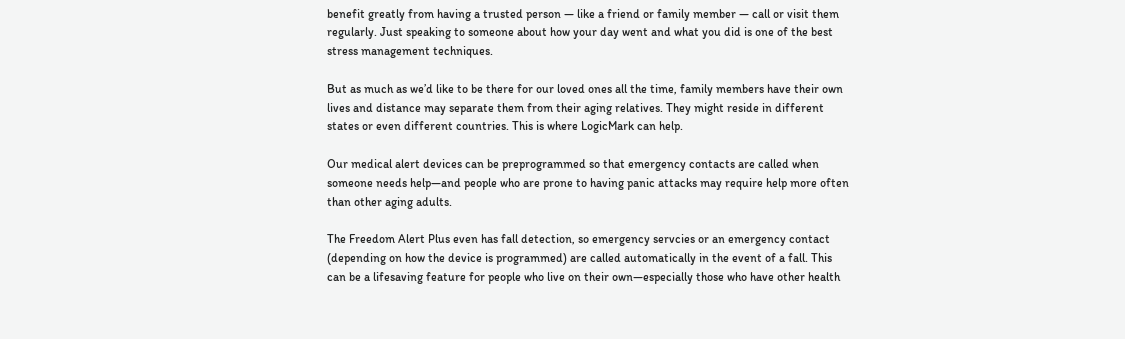benefit greatly from having a trusted person — like a friend or family member — call or visit them regularly. Just speaking to someone about how your day went and what you did is one of the best stress management techniques.

But as much as we’d like to be there for our loved ones all the time, family members have their own lives and distance may separate them from their aging relatives. They might reside in different states or even different countries. This is where LogicMark can help.

Our medical alert devices can be preprogrammed so that emergency contacts are called when someone needs help—and people who are prone to having panic attacks may require help more often than other aging adults.

The Freedom Alert Plus even has fall detection, so emergency servcies or an emergency contact (depending on how the device is programmed) are called automatically in the event of a fall. This can be a lifesaving feature for people who live on their own—especially those who have other health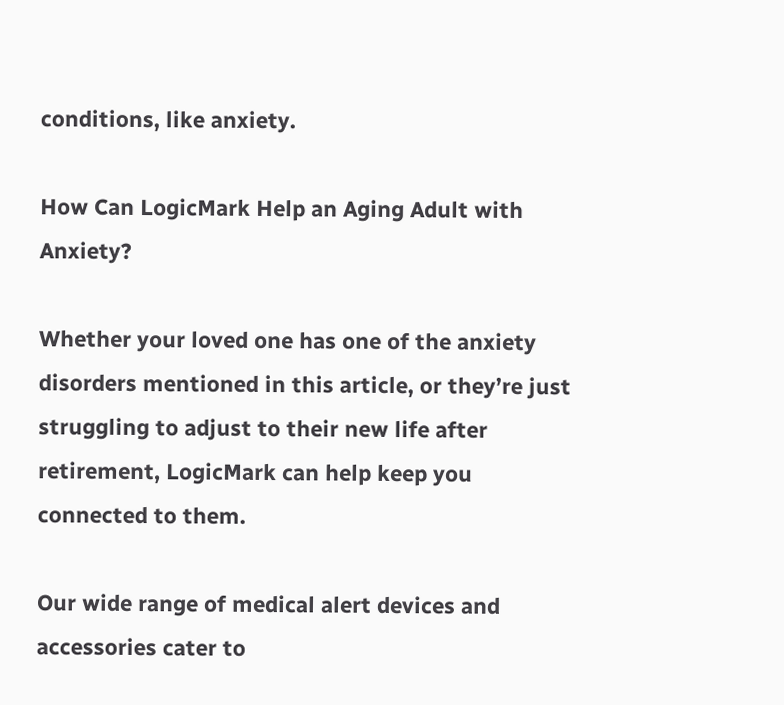conditions, like anxiety.

How Can LogicMark Help an Aging Adult with Anxiety?

Whether your loved one has one of the anxiety disorders mentioned in this article, or they’re just struggling to adjust to their new life after retirement, LogicMark can help keep you connected to them.

Our wide range of medical alert devices and accessories cater to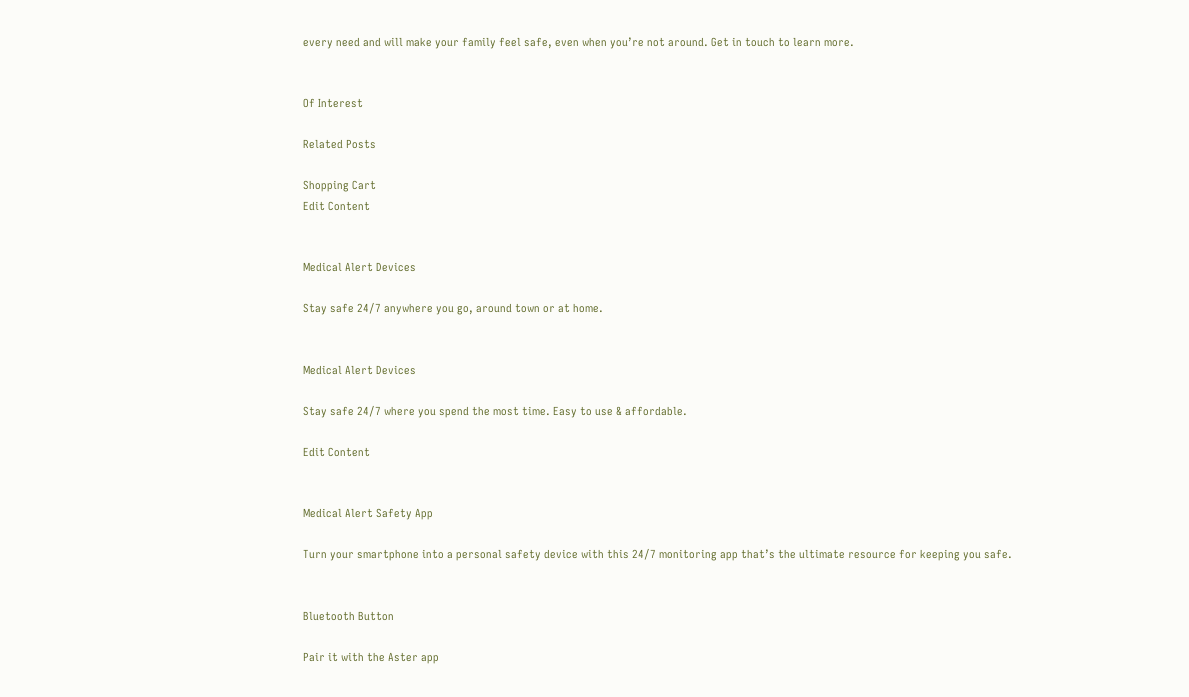every need and will make your family feel safe, even when you’re not around. Get in touch to learn more.


Of Interest

Related Posts

Shopping Cart
Edit Content


Medical Alert Devices

Stay safe 24/7 anywhere you go, around town or at home.


Medical Alert Devices

Stay safe 24/7 where you spend the most time. Easy to use & affordable.

Edit Content


Medical Alert Safety App

Turn your smartphone into a personal safety device with this 24/7 monitoring app that’s the ultimate resource for keeping you safe.


Bluetooth Button

Pair it with the Aster app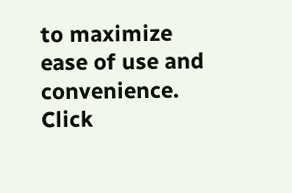to maximize ease of use and convenience. Click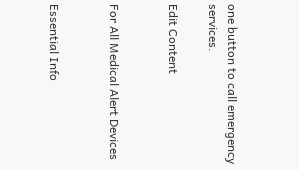one button to call emergency services.

Edit Content


For All Medical Alert Devices


Essential Info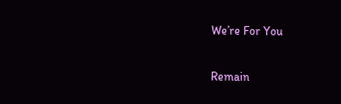We’re For You


Remain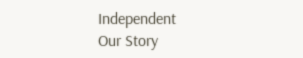Independent
Our Story